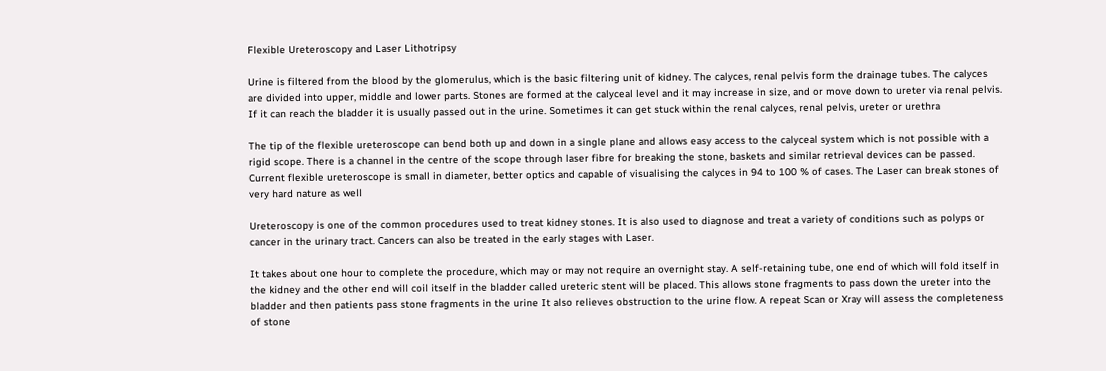Flexible Ureteroscopy and Laser Lithotripsy

Urine is filtered from the blood by the glomerulus, which is the basic filtering unit of kidney. The calyces, renal pelvis form the drainage tubes. The calyces are divided into upper, middle and lower parts. Stones are formed at the calyceal level and it may increase in size, and or move down to ureter via renal pelvis. If it can reach the bladder it is usually passed out in the urine. Sometimes it can get stuck within the renal calyces, renal pelvis, ureter or urethra

The tip of the flexible ureteroscope can bend both up and down in a single plane and allows easy access to the calyceal system which is not possible with a rigid scope. There is a channel in the centre of the scope through laser fibre for breaking the stone, baskets and similar retrieval devices can be passed. Current flexible ureteroscope is small in diameter, better optics and capable of visualising the calyces in 94 to 100 % of cases. The Laser can break stones of very hard nature as well

Ureteroscopy is one of the common procedures used to treat kidney stones. It is also used to diagnose and treat a variety of conditions such as polyps or cancer in the urinary tract. Cancers can also be treated in the early stages with Laser.

It takes about one hour to complete the procedure, which may or may not require an overnight stay. A self-retaining tube, one end of which will fold itself in the kidney and the other end will coil itself in the bladder called ureteric stent will be placed. This allows stone fragments to pass down the ureter into the bladder and then patients pass stone fragments in the urine It also relieves obstruction to the urine flow. A repeat Scan or Xray will assess the completeness of stone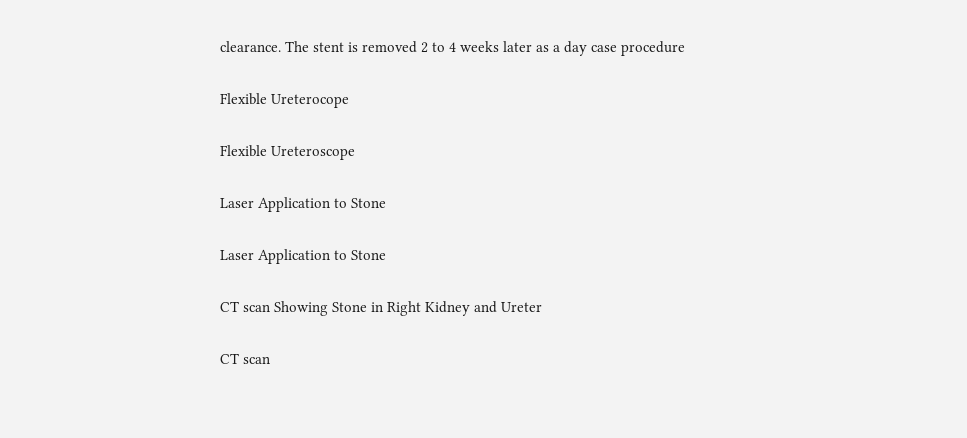clearance. The stent is removed 2 to 4 weeks later as a day case procedure

Flexible Ureterocope

Flexible Ureteroscope

Laser Application to Stone

Laser Application to Stone

CT scan Showing Stone in Right Kidney and Ureter

CT scan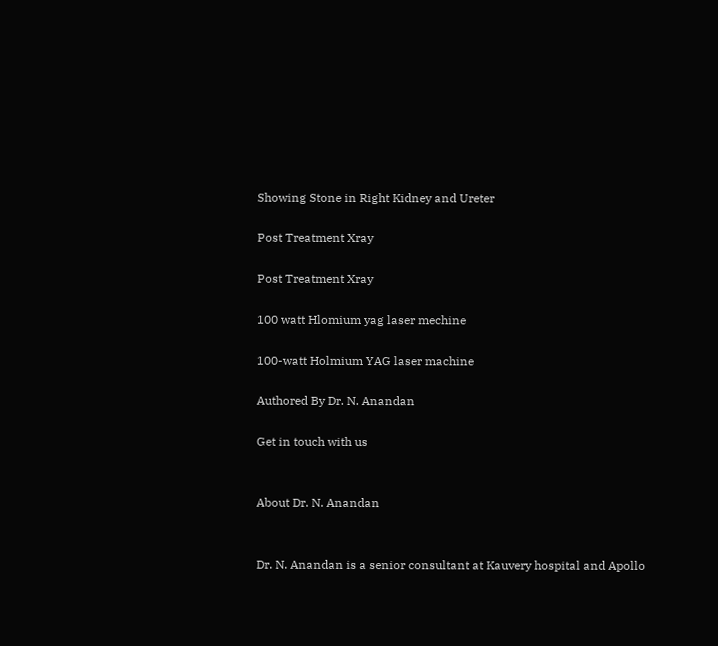Showing Stone in Right Kidney and Ureter

Post Treatment Xray

Post Treatment Xray

100 watt Hlomium yag laser mechine

100-watt Holmium YAG laser machine

Authored By Dr. N. Anandan

Get in touch with us


About Dr. N. Anandan


Dr. N. Anandan is a senior consultant at Kauvery hospital and Apollo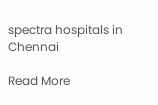spectra hospitals in Chennai

Read More